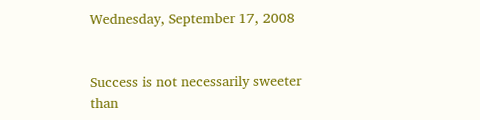Wednesday, September 17, 2008


Success is not necessarily sweeter than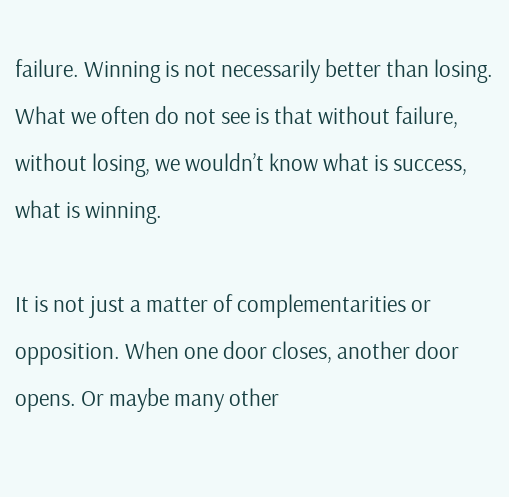failure. Winning is not necessarily better than losing. What we often do not see is that without failure, without losing, we wouldn’t know what is success, what is winning.

It is not just a matter of complementarities or opposition. When one door closes, another door opens. Or maybe many other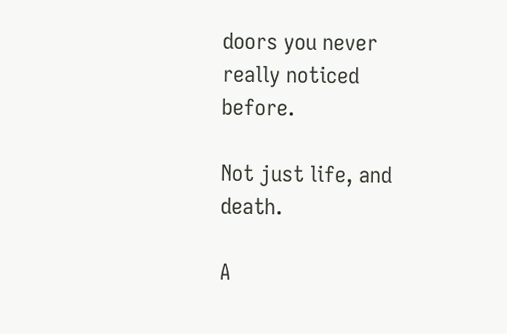doors you never really noticed before.

Not just life, and death.

A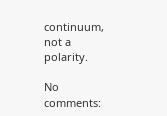continuum, not a polarity.

No comments: